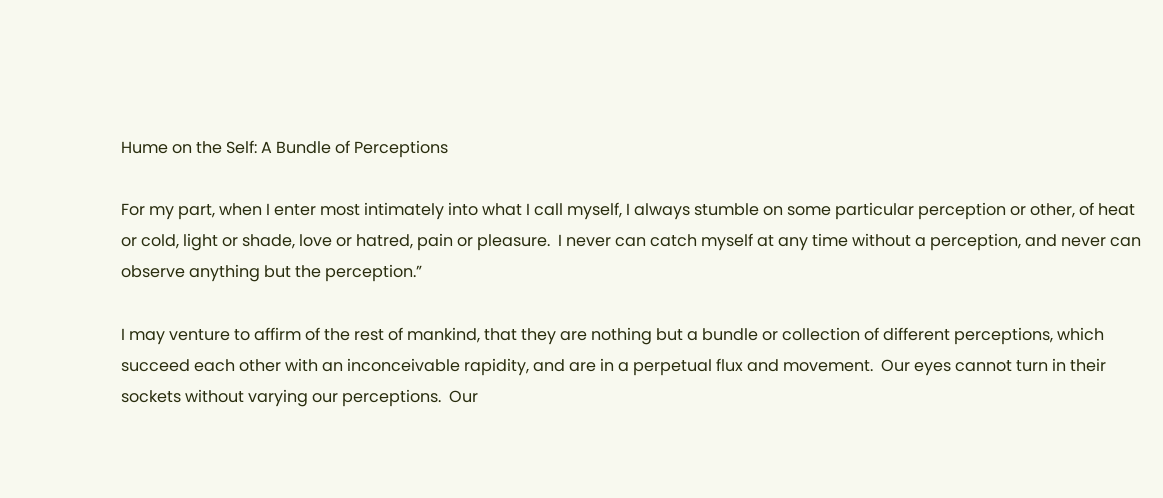Hume on the Self: A Bundle of Perceptions

For my part, when I enter most intimately into what I call myself, I always stumble on some particular perception or other, of heat or cold, light or shade, love or hatred, pain or pleasure.  I never can catch myself at any time without a perception, and never can observe anything but the perception.”

I may venture to affirm of the rest of mankind, that they are nothing but a bundle or collection of different perceptions, which succeed each other with an inconceivable rapidity, and are in a perpetual flux and movement.  Our eyes cannot turn in their sockets without varying our perceptions.  Our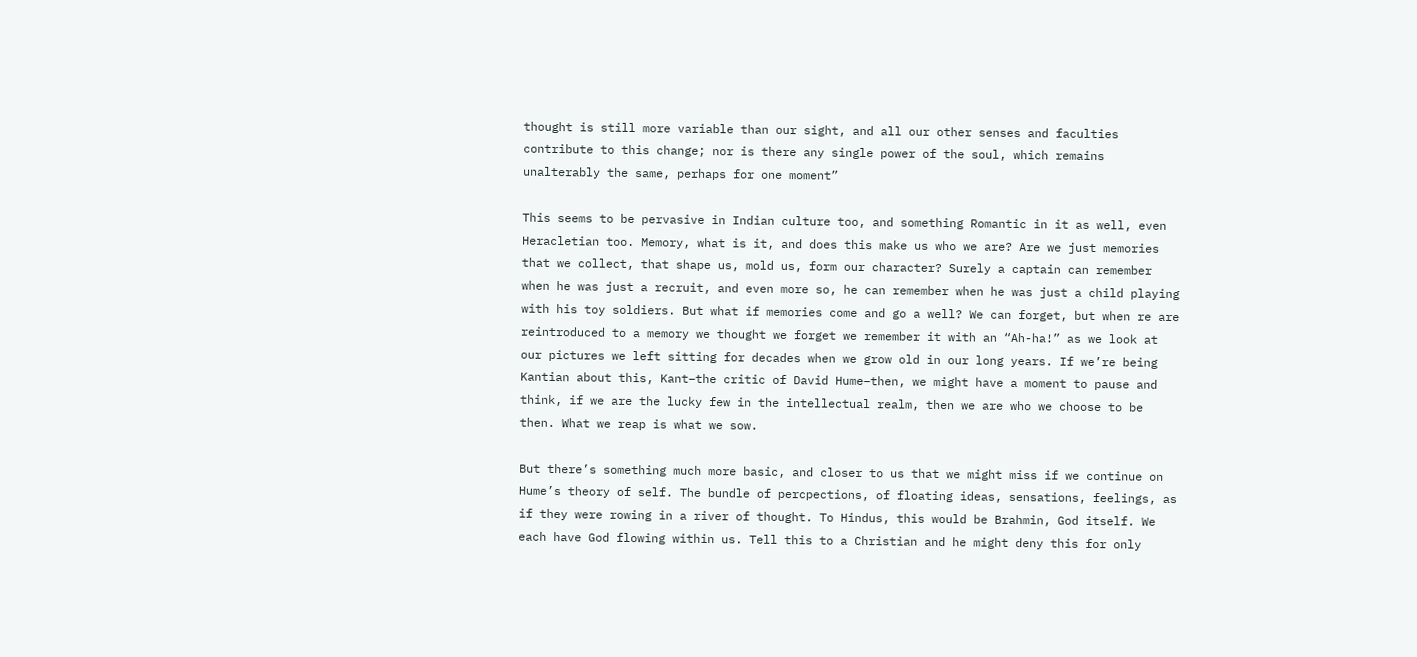thought is still more variable than our sight, and all our other senses and faculties contribute to this change; nor is there any single power of the soul, which remains unalterably the same, perhaps for one moment”

This seems to be pervasive in Indian culture too, and something Romantic in it as well, even Heracletian too. Memory, what is it, and does this make us who we are? Are we just memories that we collect, that shape us, mold us, form our character? Surely a captain can remember when he was just a recruit, and even more so, he can remember when he was just a child playing with his toy soldiers. But what if memories come and go a well? We can forget, but when re are reintroduced to a memory we thought we forget we remember it with an “Ah-ha!” as we look at our pictures we left sitting for decades when we grow old in our long years. If we’re being Kantian about this, Kant–the critic of David Hume–then, we might have a moment to pause and think, if we are the lucky few in the intellectual realm, then we are who we choose to be then. What we reap is what we sow.

But there’s something much more basic, and closer to us that we might miss if we continue on Hume’s theory of self. The bundle of percpections, of floating ideas, sensations, feelings, as if they were rowing in a river of thought. To Hindus, this would be Brahmin, God itself. We each have God flowing within us. Tell this to a Christian and he might deny this for only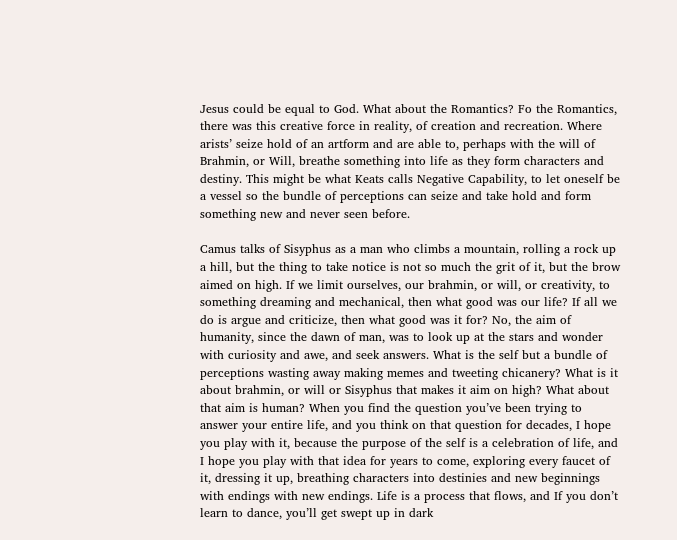Jesus could be equal to God. What about the Romantics? Fo the Romantics, there was this creative force in reality, of creation and recreation. Where arists’ seize hold of an artform and are able to, perhaps with the will of Brahmin, or Will, breathe something into life as they form characters and destiny. This might be what Keats calls Negative Capability, to let oneself be a vessel so the bundle of perceptions can seize and take hold and form something new and never seen before.

Camus talks of Sisyphus as a man who climbs a mountain, rolling a rock up a hill, but the thing to take notice is not so much the grit of it, but the brow aimed on high. If we limit ourselves, our brahmin, or will, or creativity, to something dreaming and mechanical, then what good was our life? If all we do is argue and criticize, then what good was it for? No, the aim of humanity, since the dawn of man, was to look up at the stars and wonder with curiosity and awe, and seek answers. What is the self but a bundle of perceptions wasting away making memes and tweeting chicanery? What is it about brahmin, or will or Sisyphus that makes it aim on high? What about that aim is human? When you find the question you’ve been trying to answer your entire life, and you think on that question for decades, I hope you play with it, because the purpose of the self is a celebration of life, and I hope you play with that idea for years to come, exploring every faucet of it, dressing it up, breathing characters into destinies and new beginnings with endings with new endings. Life is a process that flows, and If you don’t learn to dance, you’ll get swept up in dark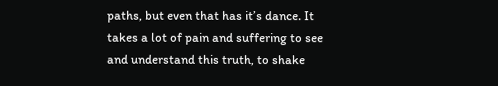paths, but even that has it’s dance. It takes a lot of pain and suffering to see and understand this truth, to shake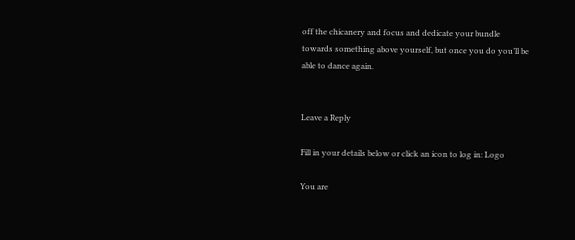off the chicanery and focus and dedicate your bundle towards something above yourself, but once you do you’ll be able to dance again.


Leave a Reply

Fill in your details below or click an icon to log in: Logo

You are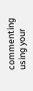commenting using your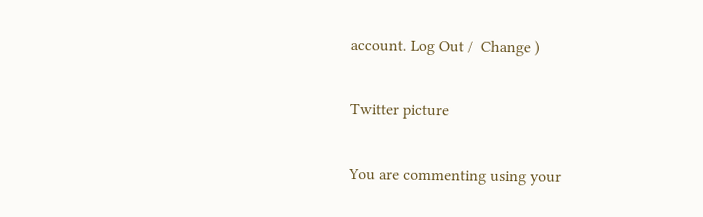account. Log Out /  Change )

Twitter picture

You are commenting using your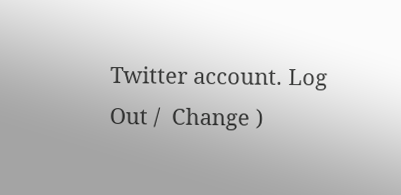Twitter account. Log Out /  Change )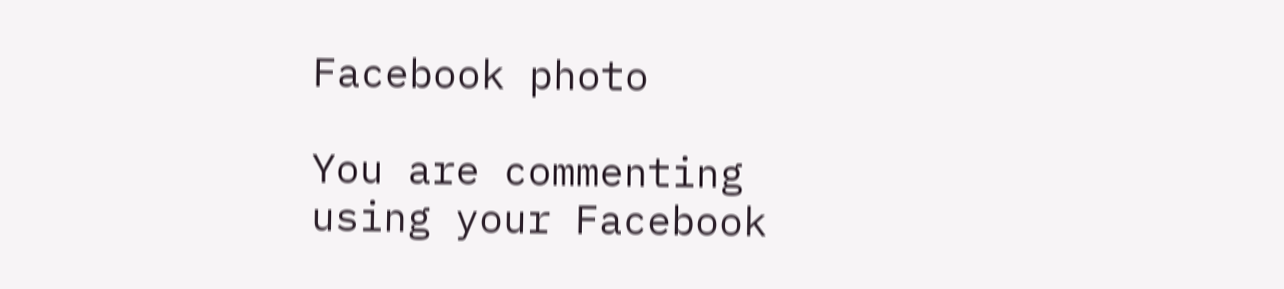Facebook photo

You are commenting using your Facebook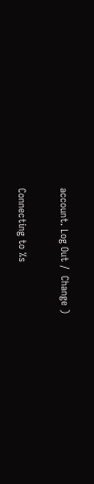account. Log Out /  Change )

Connecting to %s